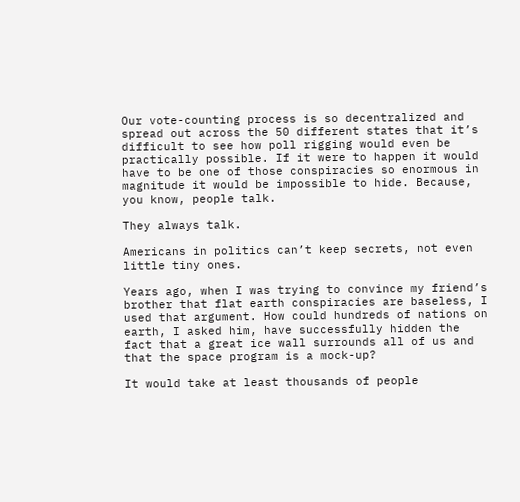Our vote-counting process is so decentralized and spread out across the 50 different states that it’s difficult to see how poll rigging would even be practically possible. If it were to happen it would have to be one of those conspiracies so enormous in magnitude it would be impossible to hide. Because, you know, people talk.

They always talk.

Americans in politics can’t keep secrets, not even little tiny ones.

Years ago, when I was trying to convince my friend’s brother that flat earth conspiracies are baseless, I used that argument. How could hundreds of nations on earth, I asked him, have successfully hidden the fact that a great ice wall surrounds all of us and that the space program is a mock-up?

It would take at least thousands of people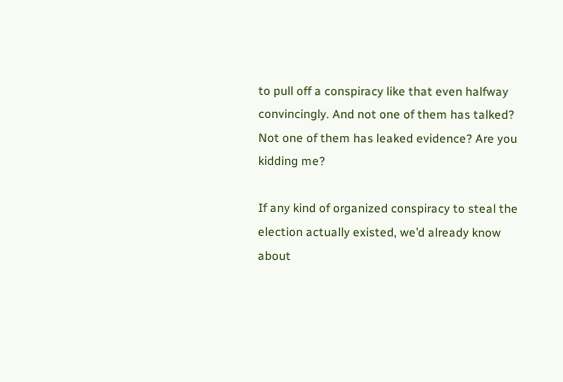to pull off a conspiracy like that even halfway convincingly. And not one of them has talked? Not one of them has leaked evidence? Are you kidding me?

If any kind of organized conspiracy to steal the election actually existed, we’d already know about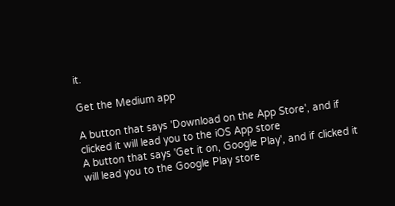it.

Get the Medium app

A button that says 'Download on the App Store', and if clicked it will lead you to the iOS App store
A button that says 'Get it on, Google Play', and if clicked it will lead you to the Google Play store